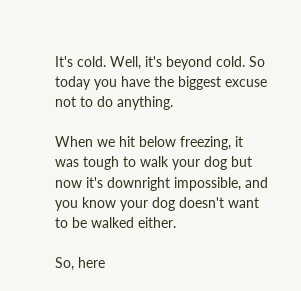It's cold. Well, it's beyond cold. So today you have the biggest excuse not to do anything.

When we hit below freezing, it was tough to walk your dog but now it's downright impossible, and you know your dog doesn't want to be walked either.

So, here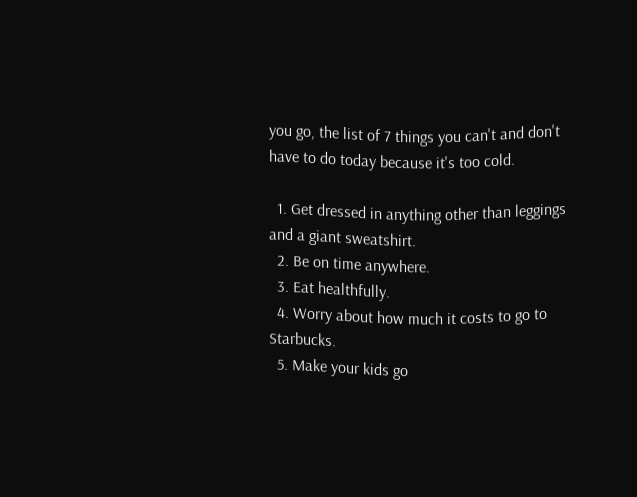you go, the list of 7 things you can't and don't have to do today because it's too cold.

  1. Get dressed in anything other than leggings and a giant sweatshirt.
  2. Be on time anywhere.
  3. Eat healthfully.
  4. Worry about how much it costs to go to Starbucks.
  5. Make your kids go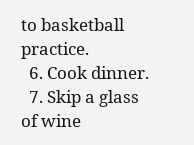to basketball practice.
  6. Cook dinner.
  7. Skip a glass of wine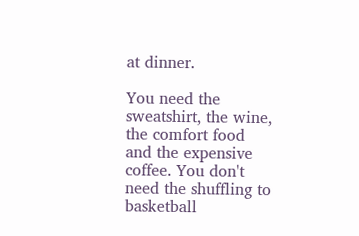at dinner.

You need the sweatshirt, the wine, the comfort food and the expensive coffee. You don't need the shuffling to basketball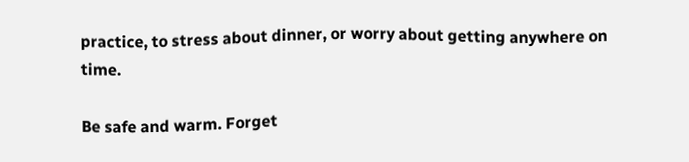practice, to stress about dinner, or worry about getting anywhere on time.

Be safe and warm. Forget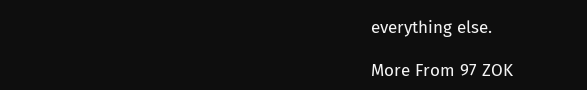everything else.

More From 97 ZOK